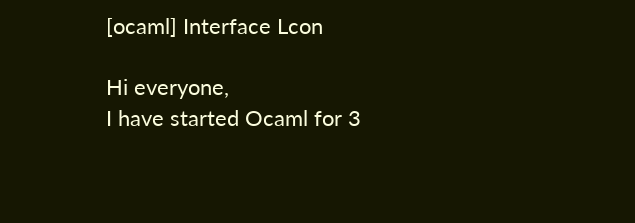[ocaml] Interface Lcon

Hi everyone,
I have started Ocaml for 3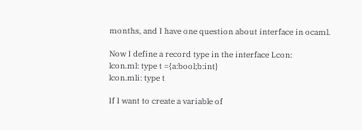months, and I have one question about interface in ocaml.

Now I define a record type in the interface Lcon:
lcon.ml: type t ={a:bool;b:int}
lcon.mli: type t

If I want to create a variable of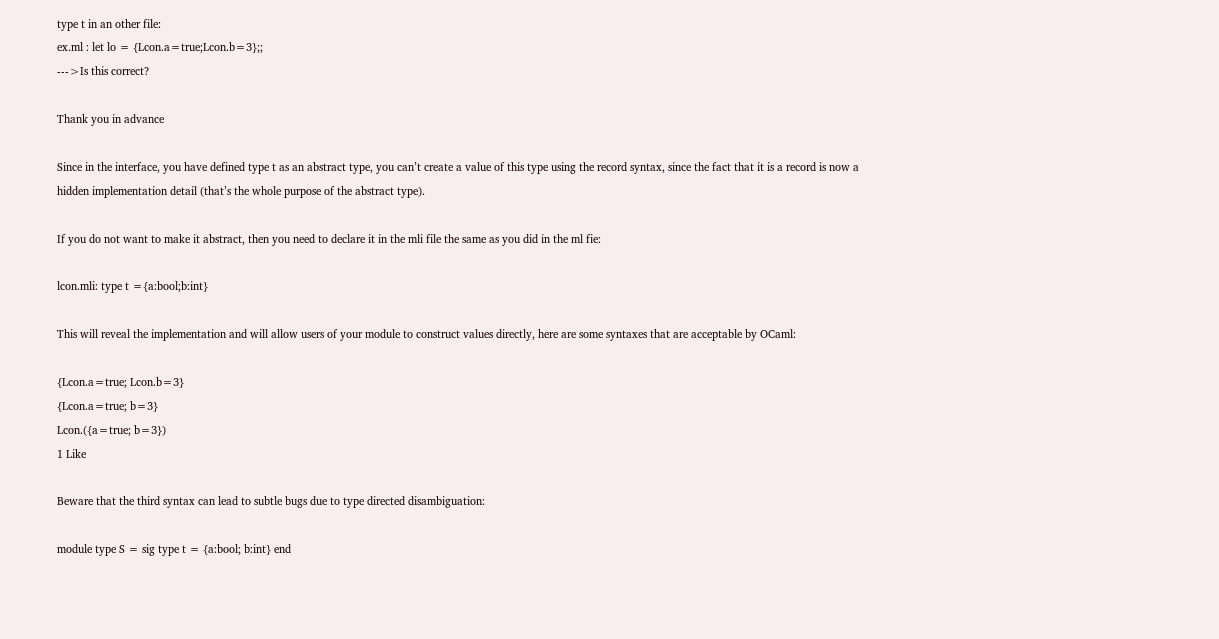type t in an other file:
ex.ml : let lo = {Lcon.a=true;Lcon.b=3};;
--->Is this correct?

Thank you in advance

Since in the interface, you have defined type t as an abstract type, you can’t create a value of this type using the record syntax, since the fact that it is a record is now a hidden implementation detail (that’s the whole purpose of the abstract type).

If you do not want to make it abstract, then you need to declare it in the mli file the same as you did in the ml fie:

lcon.mli: type t ={a:bool;b:int}

This will reveal the implementation and will allow users of your module to construct values directly, here are some syntaxes that are acceptable by OCaml:

{Lcon.a=true; Lcon.b=3}
{Lcon.a=true; b=3}
Lcon.({a=true; b=3})
1 Like

Beware that the third syntax can lead to subtle bugs due to type directed disambiguation:

module type S = sig type t = {a:bool; b:int} end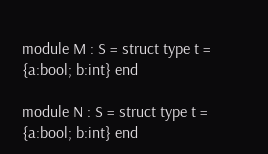module M : S = struct type t = {a:bool; b:int} end

module N : S = struct type t = {a:bool; b:int} end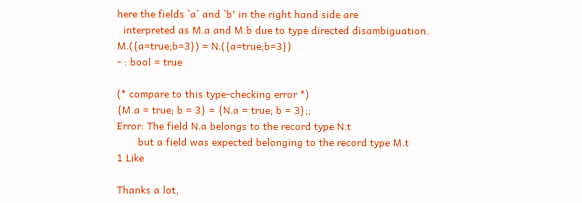here the fields `a` and `b' in the right hand side are
  interpreted as M.a and M.b due to type directed disambiguation.
M.({a=true;b=3}) = N.({a=true;b=3})
- : bool = true

(* compare to this type-checking error *)
{M.a = true; b = 3} = {N.a = true; b = 3};;
Error: The field N.a belongs to the record type N.t
       but a field was expected belonging to the record type M.t
1 Like

Thanks a lot,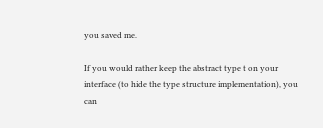you saved me.

If you would rather keep the abstract type t on your interface (to hide the type structure implementation), you can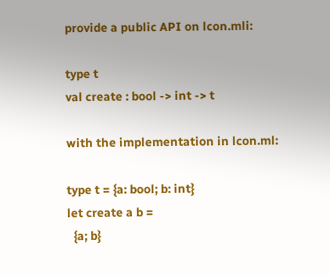provide a public API on lcon.mli:

type t
val create : bool -> int -> t

with the implementation in lcon.ml:

type t = {a: bool; b: int}
let create a b =
  {a; b}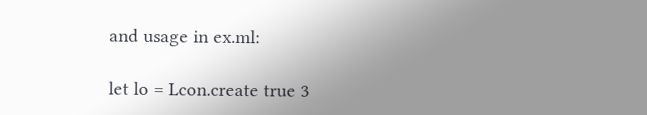and usage in ex.ml:

let lo = Lcon.create true 3